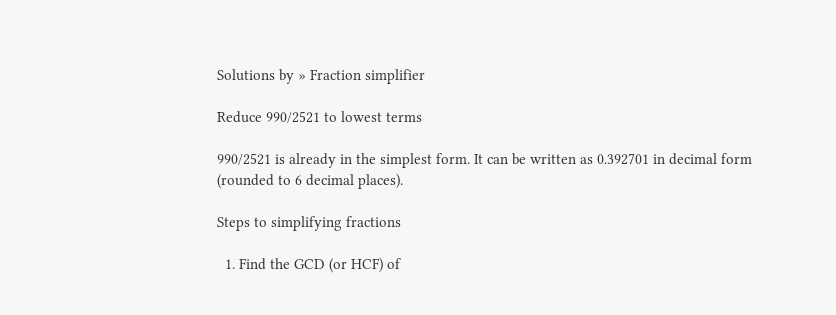Solutions by » Fraction simplifier

Reduce 990/2521 to lowest terms

990/2521 is already in the simplest form. It can be written as 0.392701 in decimal form (rounded to 6 decimal places).

Steps to simplifying fractions

  1. Find the GCD (or HCF) of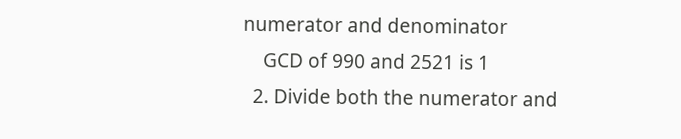numerator and denominator
    GCD of 990 and 2521 is 1
  2. Divide both the numerator and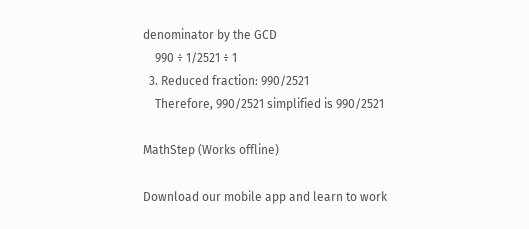denominator by the GCD
    990 ÷ 1/2521 ÷ 1
  3. Reduced fraction: 990/2521
    Therefore, 990/2521 simplified is 990/2521

MathStep (Works offline)

Download our mobile app and learn to work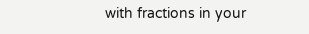with fractions in your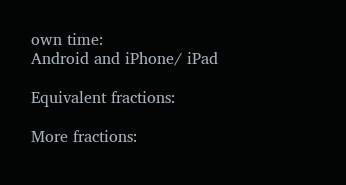own time:
Android and iPhone/ iPad

Equivalent fractions:

More fractions: